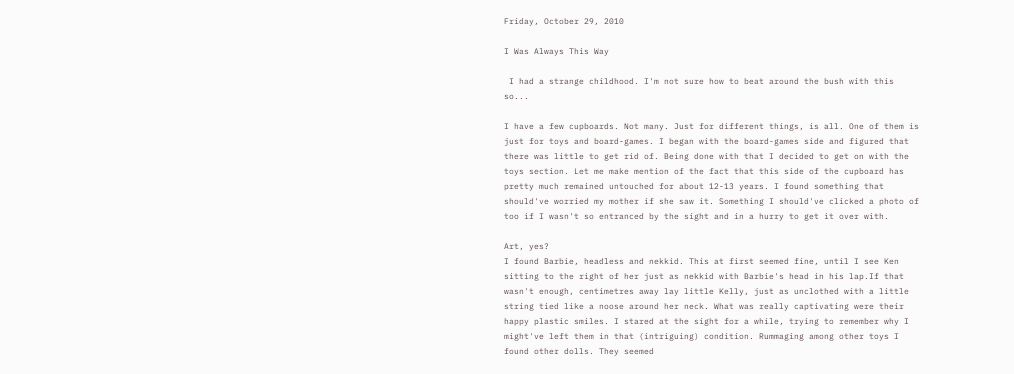Friday, October 29, 2010

I Was Always This Way

 I had a strange childhood. I'm not sure how to beat around the bush with this so...

I have a few cupboards. Not many. Just for different things, is all. One of them is just for toys and board-games. I began with the board-games side and figured that there was little to get rid of. Being done with that I decided to get on with the toys section. Let me make mention of the fact that this side of the cupboard has pretty much remained untouched for about 12-13 years. I found something that should've worried my mother if she saw it. Something I should've clicked a photo of too if I wasn't so entranced by the sight and in a hurry to get it over with.

Art, yes?
I found Barbie, headless and nekkid. This at first seemed fine, until I see Ken sitting to the right of her just as nekkid with Barbie's head in his lap.If that wasn't enough, centimetres away lay little Kelly, just as unclothed with a little string tied like a noose around her neck. What was really captivating were their happy plastic smiles. I stared at the sight for a while, trying to remember why I might've left them in that (intriguing) condition. Rummaging among other toys I found other dolls. They seemed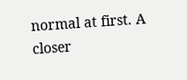normal at first. A closer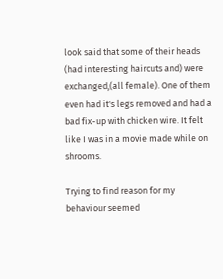look said that some of their heads (had interesting haircuts and) were exchanged,(all female). One of them even had it's legs removed and had a bad fix-up with chicken wire. It felt like I was in a movie made while on shrooms.

Trying to find reason for my behaviour seemed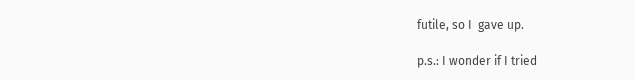futile, so I  gave up.

p.s.: I wonder if I tried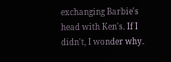exchanging Barbie's head with Ken's. If I didn't, I wonder why.